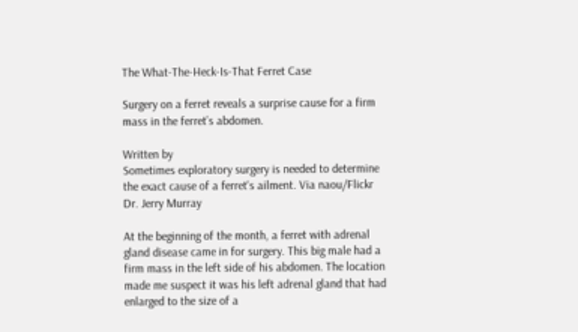The What-The-Heck-Is-That Ferret Case

Surgery on a ferret reveals a surprise cause for a firm mass in the ferret’s abdomen.

Written by
Sometimes exploratory surgery is needed to determine the exact cause of a ferret's ailment. Via naou/Flickr
Dr. Jerry Murray

At the beginning of the month, a ferret with adrenal gland disease came in for surgery. This big male had a firm mass in the left side of his abdomen. The location made me suspect it was his left adrenal gland that had enlarged to the size of a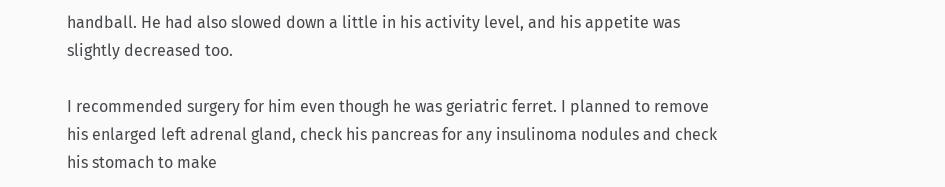handball. He had also slowed down a little in his activity level, and his appetite was slightly decreased too.

I recommended surgery for him even though he was geriatric ferret. I planned to remove his enlarged left adrenal gland, check his pancreas for any insulinoma nodules and check his stomach to make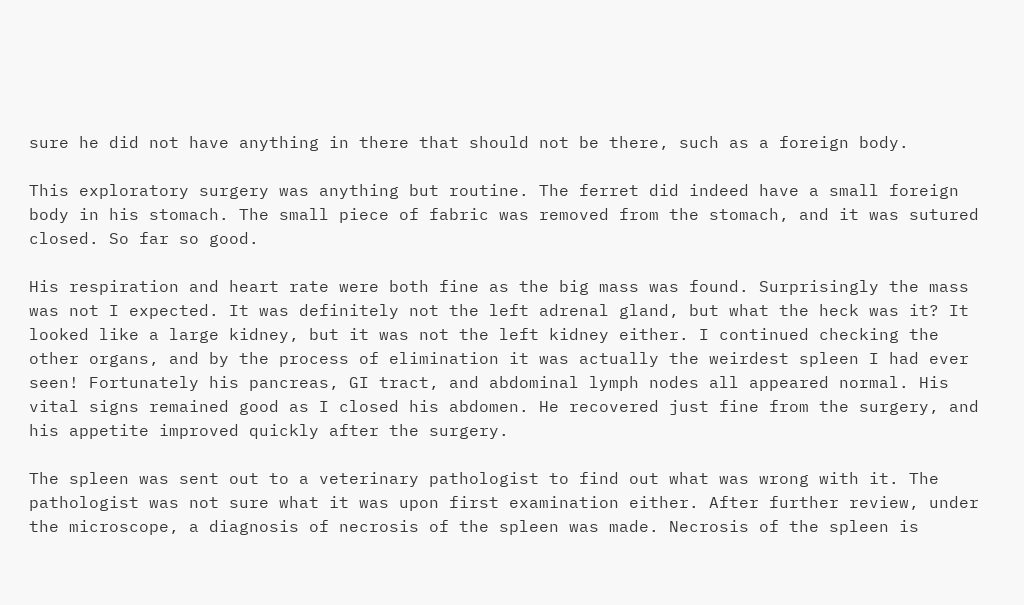sure he did not have anything in there that should not be there, such as a foreign body.

This exploratory surgery was anything but routine. The ferret did indeed have a small foreign body in his stomach. The small piece of fabric was removed from the stomach, and it was sutured closed. So far so good.

His respiration and heart rate were both fine as the big mass was found. Surprisingly the mass was not I expected. It was definitely not the left adrenal gland, but what the heck was it? It looked like a large kidney, but it was not the left kidney either. I continued checking the other organs, and by the process of elimination it was actually the weirdest spleen I had ever seen! Fortunately his pancreas, GI tract, and abdominal lymph nodes all appeared normal. His vital signs remained good as I closed his abdomen. He recovered just fine from the surgery, and his appetite improved quickly after the surgery.

The spleen was sent out to a veterinary pathologist to find out what was wrong with it. The pathologist was not sure what it was upon first examination either. After further review, under the microscope, a diagnosis of necrosis of the spleen was made. Necrosis of the spleen is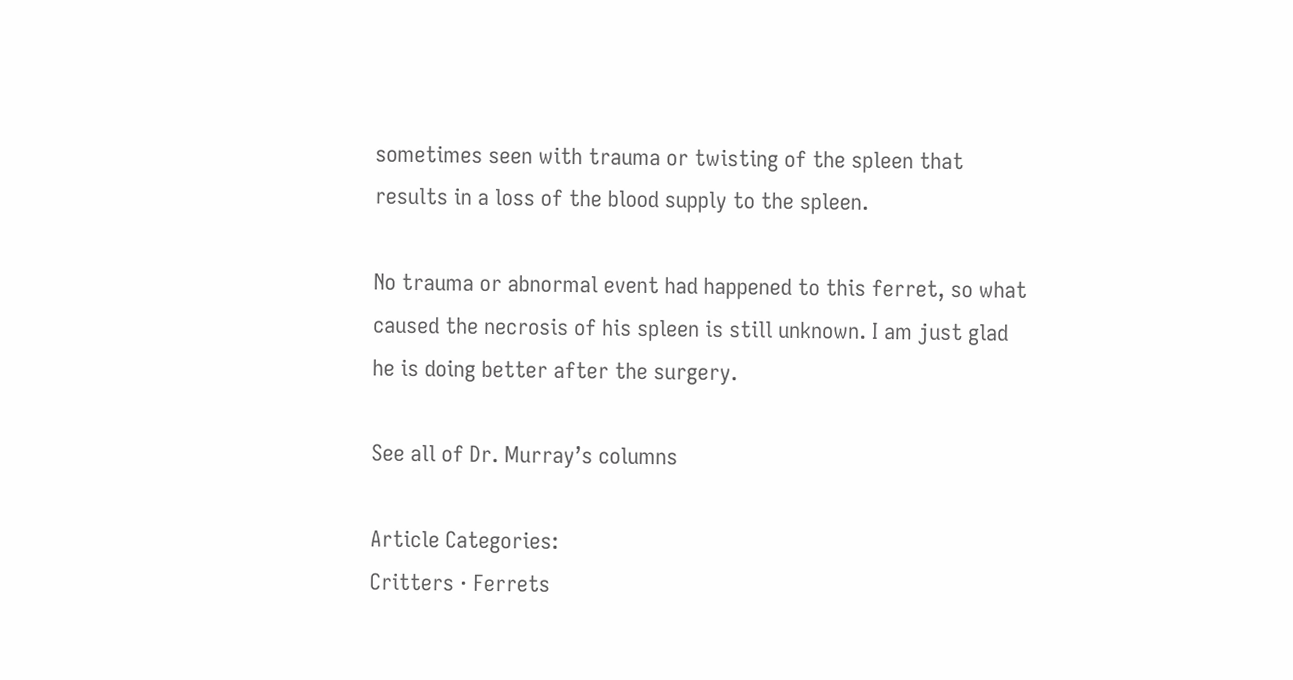sometimes seen with trauma or twisting of the spleen that results in a loss of the blood supply to the spleen.

No trauma or abnormal event had happened to this ferret, so what caused the necrosis of his spleen is still unknown. I am just glad he is doing better after the surgery.

See all of Dr. Murray’s columns

Article Categories:
Critters · Ferrets